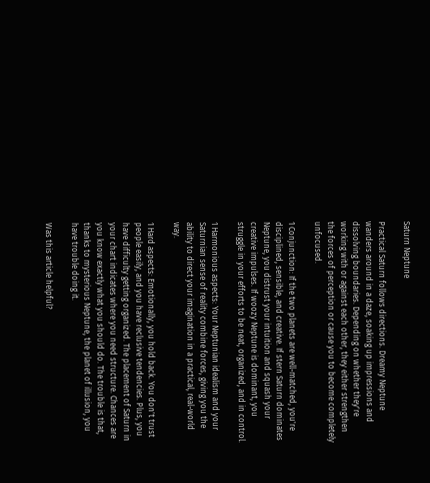Saturn Neptune

Practical Saturn follows directions. Dreamy Neptune wanders around in a daze, soaking up impressions and dissolving boundaries. Depending on whether they're working with or against each other, they either strengthen the forces of perception or cause you to become completely unfocused.

1 Conjunction: If the two planets are well-matched, you're disciplined, sensible, and creative. If stern Saturn dominates Neptune, you distrust your intuition and squash your creative impulses. If woozy Neptune is dominant, you struggle in your efforts to be neat, organized, and in control.

1 Harmonious aspects: Your Neptunian idealism and your Saturnian sense of reality combine forces, giving you the ability to direct your imagination in a practical, real-world way.

1 Hard aspects: Emotionally, you hold back. You don't trust people easily, and you have reclusive tendencies. Plus, you have difficulty getting organized. The placement of Saturn in your chart indicates where you need structure. Chances are you know exactly what you should do. The trouble is that, thanks to mysterious Neptune, the planet of illusion, you have trouble doing it.

Was this article helpful?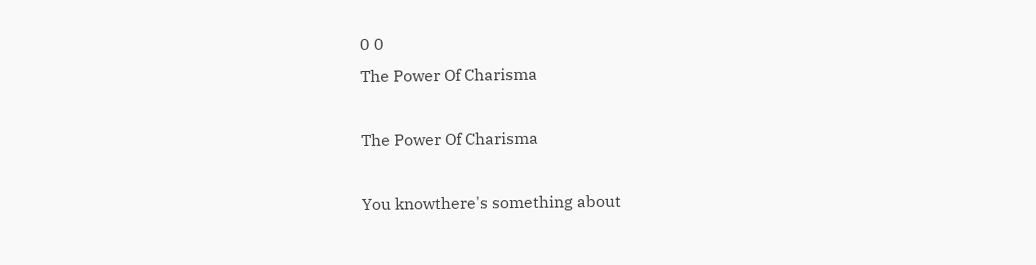0 0
The Power Of Charisma

The Power Of Charisma

You knowthere's something about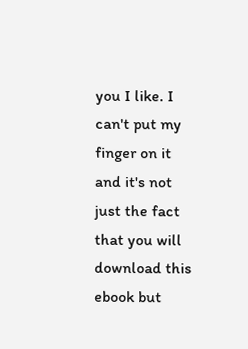you I like. I can't put my finger on it and it's not just the fact that you will download this ebook but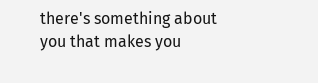there's something about you that makes you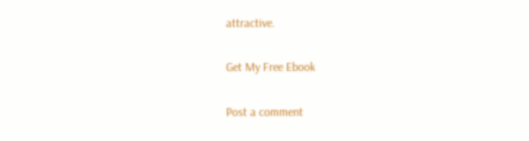attractive.

Get My Free Ebook

Post a comment